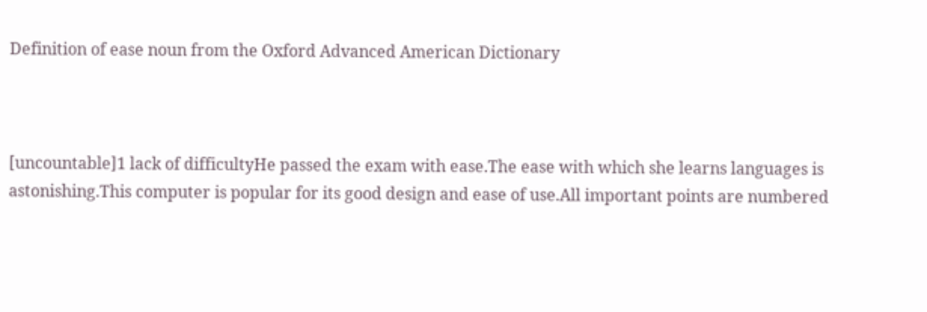Definition of ease noun from the Oxford Advanced American Dictionary



[uncountable]1 lack of difficultyHe passed the exam with ease.The ease with which she learns languages is astonishing.This computer is popular for its good design and ease of use.All important points are numbered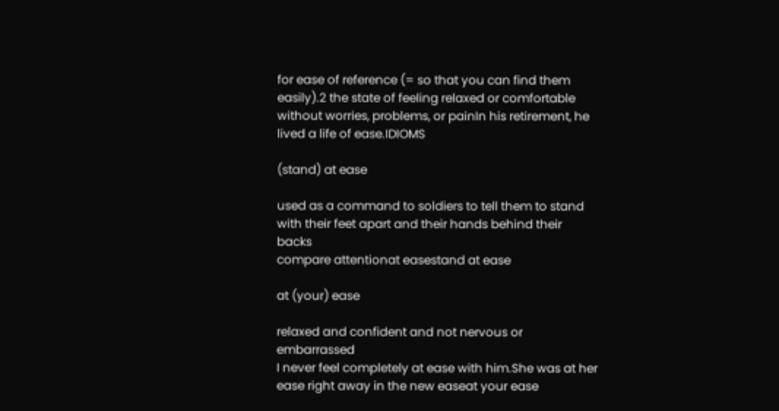for ease of reference (= so that you can find them easily).2 the state of feeling relaxed or comfortable without worries, problems, or painIn his retirement, he lived a life of ease.IDIOMS

(stand) at ease

used as a command to soldiers to tell them to stand with their feet apart and their hands behind their backs
compare attentionat easestand at ease

at (your) ease

relaxed and confident and not nervous or embarrassed
I never feel completely at ease with him.She was at her ease right away in the new easeat your ease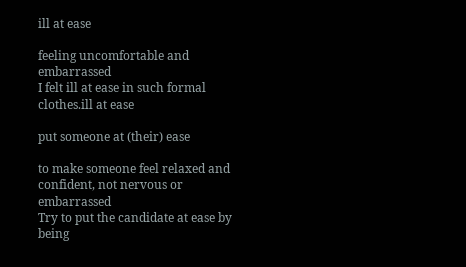ill at ease

feeling uncomfortable and embarrassed
I felt ill at ease in such formal clothes.ill at ease

put someone at (their) ease

to make someone feel relaxed and confident, not nervous or embarrassed
Try to put the candidate at ease by being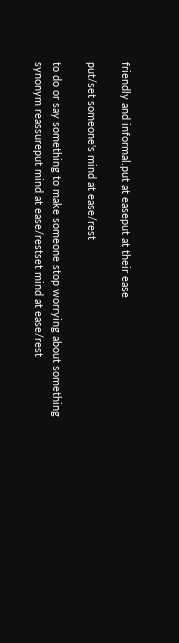friendly and informal.put at easeput at their ease

put/set someone's mind at ease/rest

to do or say something to make someone stop worrying about something
synonym reassureput mind at ease/restset mind at ease/rest